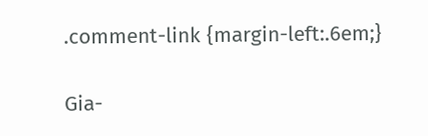.comment-link {margin-left:.6em;}

Gia-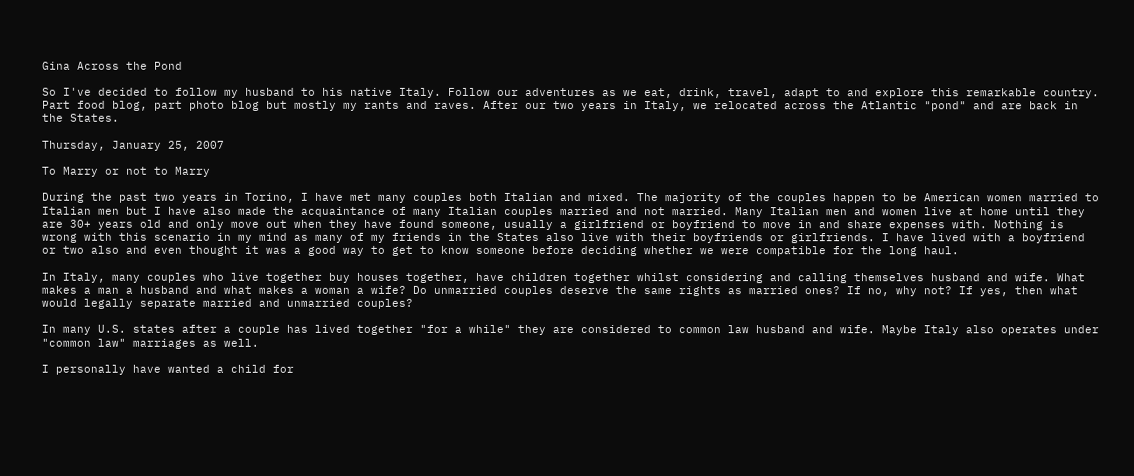Gina Across the Pond

So I've decided to follow my husband to his native Italy. Follow our adventures as we eat, drink, travel, adapt to and explore this remarkable country. Part food blog, part photo blog but mostly my rants and raves. After our two years in Italy, we relocated across the Atlantic "pond" and are back in the States.

Thursday, January 25, 2007

To Marry or not to Marry

During the past two years in Torino, I have met many couples both Italian and mixed. The majority of the couples happen to be American women married to Italian men but I have also made the acquaintance of many Italian couples married and not married. Many Italian men and women live at home until they are 30+ years old and only move out when they have found someone, usually a girlfriend or boyfriend to move in and share expenses with. Nothing is wrong with this scenario in my mind as many of my friends in the States also live with their boyfriends or girlfriends. I have lived with a boyfriend or two also and even thought it was a good way to get to know someone before deciding whether we were compatible for the long haul.

In Italy, many couples who live together buy houses together, have children together whilst considering and calling themselves husband and wife. What makes a man a husband and what makes a woman a wife? Do unmarried couples deserve the same rights as married ones? If no, why not? If yes, then what would legally separate married and unmarried couples?

In many U.S. states after a couple has lived together "for a while" they are considered to common law husband and wife. Maybe Italy also operates under "common law" marriages as well.

I personally have wanted a child for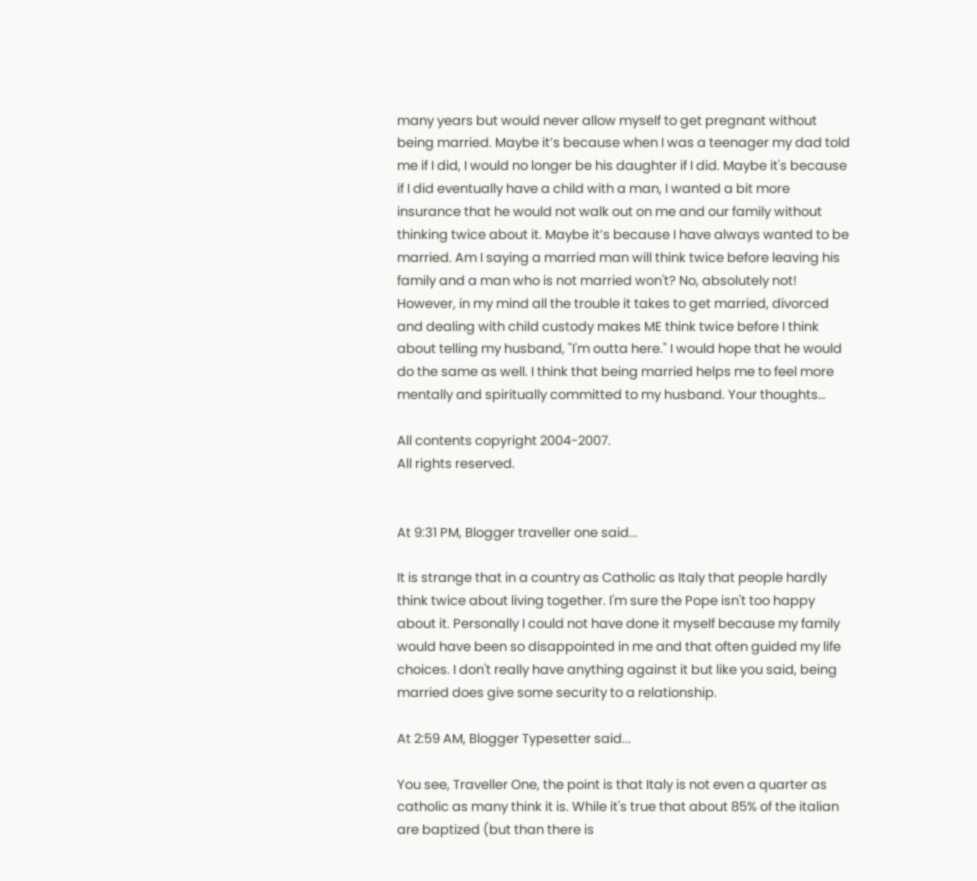many years but would never allow myself to get pregnant without being married. Maybe it’s because when I was a teenager my dad told me if I did, I would no longer be his daughter if I did. Maybe it's because if I did eventually have a child with a man, I wanted a bit more insurance that he would not walk out on me and our family without thinking twice about it. Maybe it’s because I have always wanted to be married. Am I saying a married man will think twice before leaving his family and a man who is not married won't? No, absolutely not! However, in my mind all the trouble it takes to get married, divorced and dealing with child custody makes ME think twice before I think about telling my husband, "I'm outta here." I would hope that he would do the same as well. I think that being married helps me to feel more mentally and spiritually committed to my husband. Your thoughts…

All contents copyright 2004-2007.
All rights reserved.


At 9:31 PM, Blogger traveller one said...

It is strange that in a country as Catholic as Italy that people hardly think twice about living together. I'm sure the Pope isn't too happy about it. Personally I could not have done it myself because my family would have been so disappointed in me and that often guided my life choices. I don't really have anything against it but like you said, being married does give some security to a relationship.

At 2:59 AM, Blogger Typesetter said...

You see, Traveller One, the point is that Italy is not even a quarter as catholic as many think it is. While it's true that about 85% of the italian are baptized (but than there is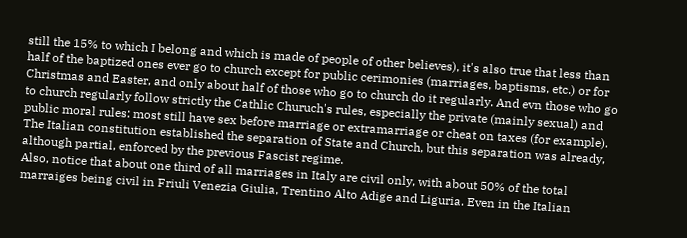still the 15% to which I belong and which is made of people of other believes), it's also true that less than half of the baptized ones ever go to church except for public cerimonies (marriages, baptisms, etc.) or for Christmas and Easter, and only about half of those who go to church do it regularly. And evn those who go to church regularly follow strictly the Cathlic Churuch's rules, especially the private (mainly sexual) and public moral rules: most still have sex before marriage or extramarriage or cheat on taxes (for example).
The Italian constitution established the separation of State and Church, but this separation was already, although partial, enforced by the previous Fascist regime.
Also, notice that about one third of all marriages in Italy are civil only, with about 50% of the total marraiges being civil in Friuli Venezia Giulia, Trentino Alto Adige and Liguria. Even in the Italian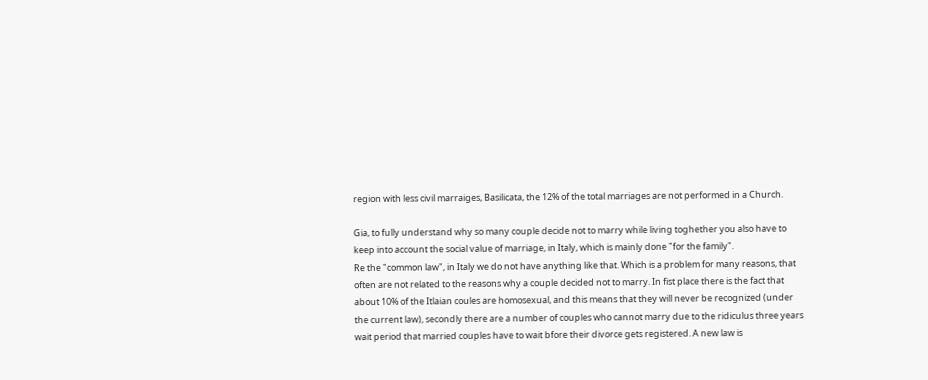region with less civil marraiges, Basilicata, the 12% of the total marriages are not performed in a Church.

Gia, to fully understand why so many couple decide not to marry while living toghether you also have to keep into account the social value of marriage, in Italy, which is mainly done "for the family".
Re the "common law", in Italy we do not have anything like that. Which is a problem for many reasons, that often are not related to the reasons why a couple decided not to marry. In fist place there is the fact that about 10% of the Itlaian coules are homosexual, and this means that they will never be recognized (under the current law), secondly there are a number of couples who cannot marry due to the ridiculus three years wait period that married couples have to wait bfore their divorce gets registered. A new law is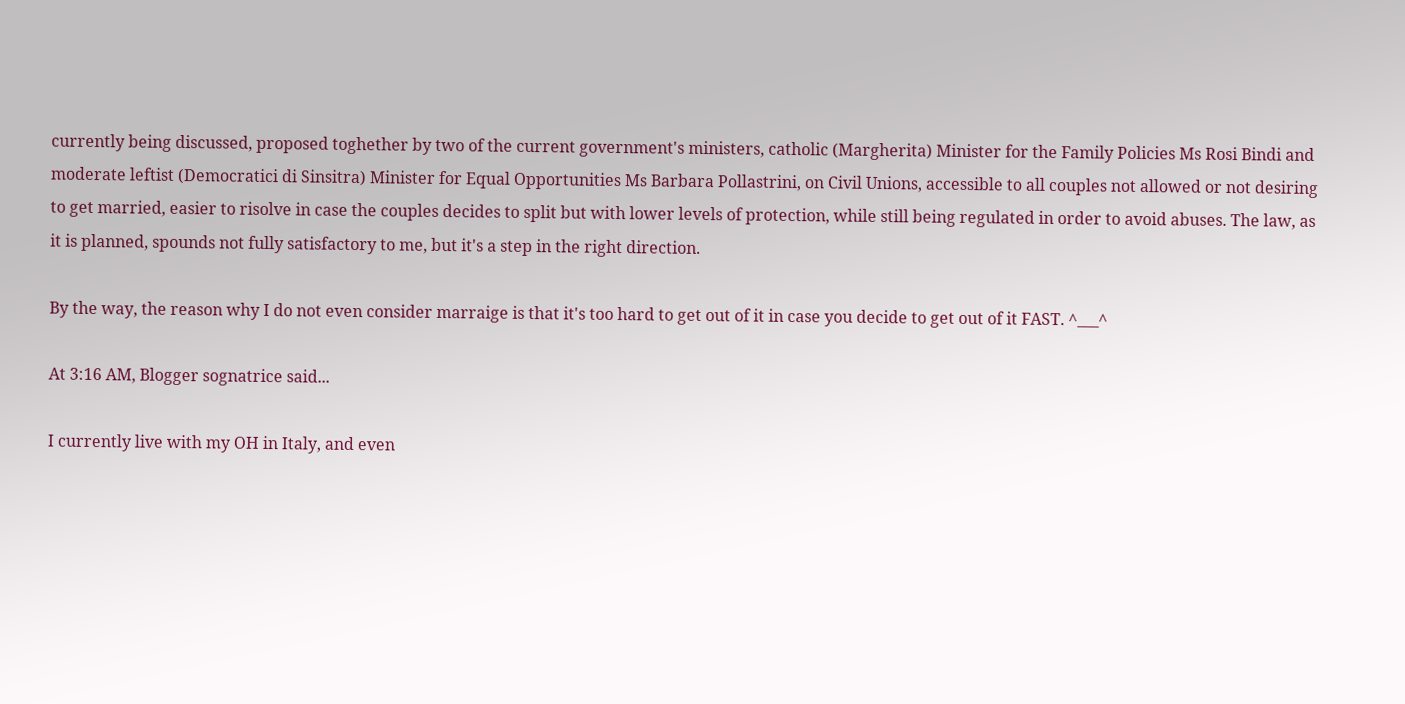currently being discussed, proposed toghether by two of the current government's ministers, catholic (Margherita) Minister for the Family Policies Ms Rosi Bindi and moderate leftist (Democratici di Sinsitra) Minister for Equal Opportunities Ms Barbara Pollastrini, on Civil Unions, accessible to all couples not allowed or not desiring to get married, easier to risolve in case the couples decides to split but with lower levels of protection, while still being regulated in order to avoid abuses. The law, as it is planned, spounds not fully satisfactory to me, but it's a step in the right direction.

By the way, the reason why I do not even consider marraige is that it's too hard to get out of it in case you decide to get out of it FAST. ^___^

At 3:16 AM, Blogger sognatrice said...

I currently live with my OH in Italy, and even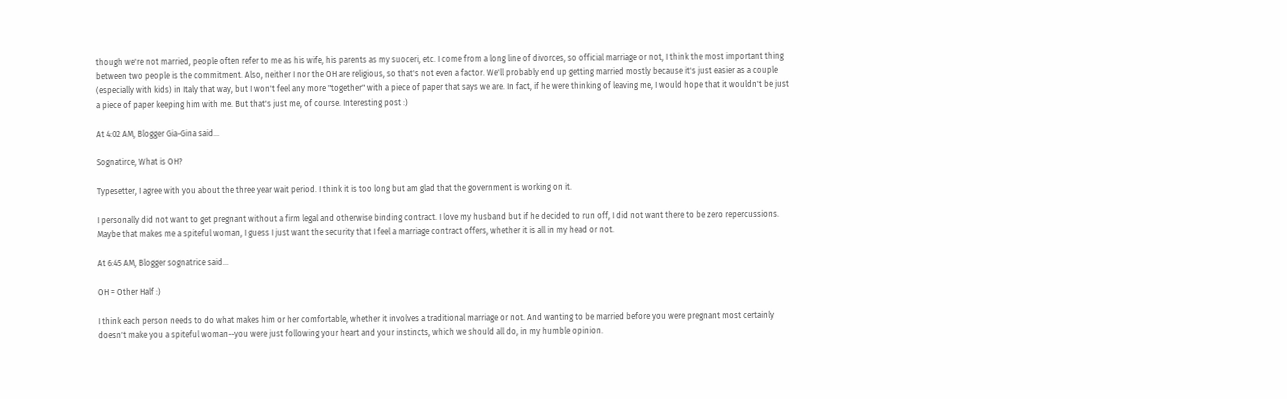though we're not married, people often refer to me as his wife, his parents as my suoceri, etc. I come from a long line of divorces, so official marriage or not, I think the most important thing between two people is the commitment. Also, neither I nor the OH are religious, so that's not even a factor. We'll probably end up getting married mostly because it's just easier as a couple (especially with kids) in Italy that way, but I won't feel any more "together" with a piece of paper that says we are. In fact, if he were thinking of leaving me, I would hope that it wouldn't be just a piece of paper keeping him with me. But that's just me, of course. Interesting post :)

At 4:02 AM, Blogger Gia-Gina said...

Sognatirce, What is OH?

Typesetter, I agree with you about the three year wait period. I think it is too long but am glad that the government is working on it.

I personally did not want to get pregnant without a firm legal and otherwise binding contract. I love my husband but if he decided to run off, I did not want there to be zero repercussions. Maybe that makes me a spiteful woman, I guess I just want the security that I feel a marriage contract offers, whether it is all in my head or not.

At 6:45 AM, Blogger sognatrice said...

OH = Other Half :)

I think each person needs to do what makes him or her comfortable, whether it involves a traditional marriage or not. And wanting to be married before you were pregnant most certainly doesn't make you a spiteful woman--you were just following your heart and your instincts, which we should all do, in my humble opinion.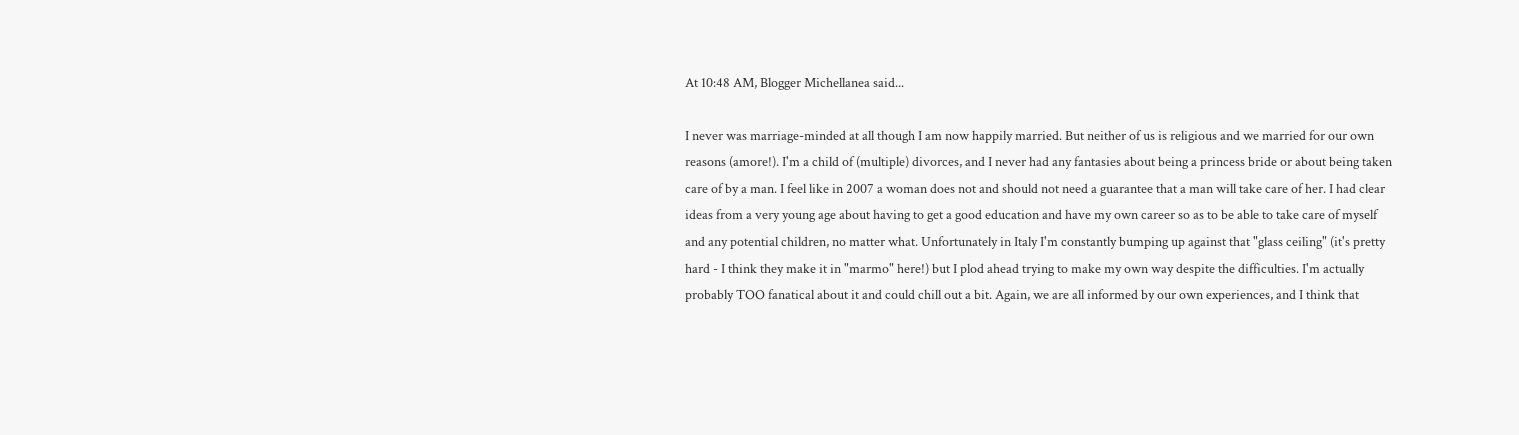At 10:48 AM, Blogger Michellanea said...

I never was marriage-minded at all though I am now happily married. But neither of us is religious and we married for our own reasons (amore!). I'm a child of (multiple) divorces, and I never had any fantasies about being a princess bride or about being taken care of by a man. I feel like in 2007 a woman does not and should not need a guarantee that a man will take care of her. I had clear ideas from a very young age about having to get a good education and have my own career so as to be able to take care of myself and any potential children, no matter what. Unfortunately in Italy I'm constantly bumping up against that "glass ceiling" (it's pretty hard - I think they make it in "marmo" here!) but I plod ahead trying to make my own way despite the difficulties. I'm actually probably TOO fanatical about it and could chill out a bit. Again, we are all informed by our own experiences, and I think that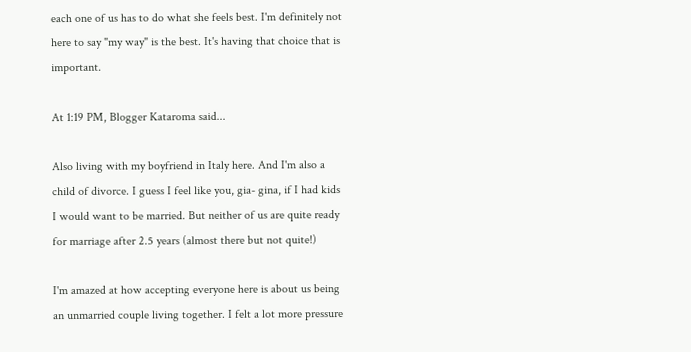each one of us has to do what she feels best. I'm definitely not here to say "my way" is the best. It's having that choice that is important.

At 1:19 PM, Blogger Kataroma said...

Also living with my boyfriend in Italy here. And I'm also a child of divorce. I guess I feel like you, gia- gina, if I had kids I would want to be married. But neither of us are quite ready for marriage after 2.5 years (almost there but not quite!)

I'm amazed at how accepting everyone here is about us being an unmarried couple living together. I felt a lot more pressure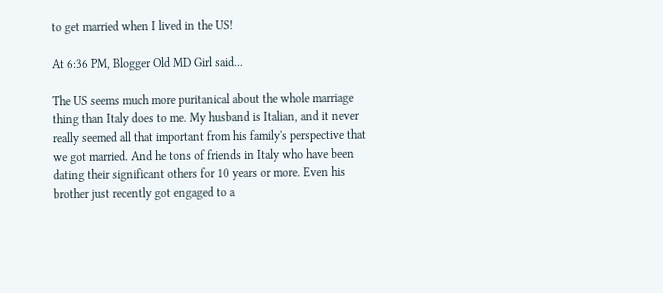to get married when I lived in the US!

At 6:36 PM, Blogger Old MD Girl said...

The US seems much more puritanical about the whole marriage thing than Italy does to me. My husband is Italian, and it never really seemed all that important from his family's perspective that we got married. And he tons of friends in Italy who have been dating their significant others for 10 years or more. Even his brother just recently got engaged to a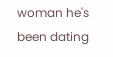woman he's been dating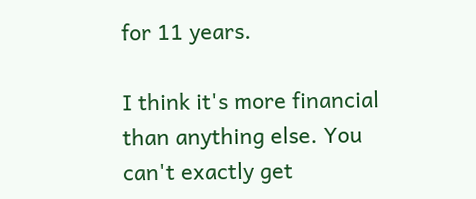for 11 years.

I think it's more financial than anything else. You can't exactly get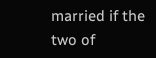married if the two of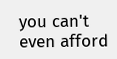you can't even afford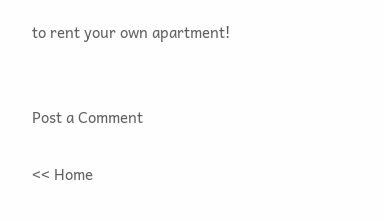to rent your own apartment!


Post a Comment

<< Home